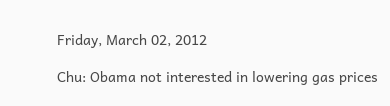Friday, March 02, 2012

Chu: Obama not interested in lowering gas prices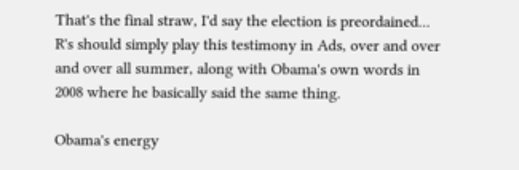That's the final straw, I'd say the election is preordained...  R's should simply play this testimony in Ads, over and over and over all summer, along with Obama's own words in 2008 where he basically said the same thing.

Obama's energy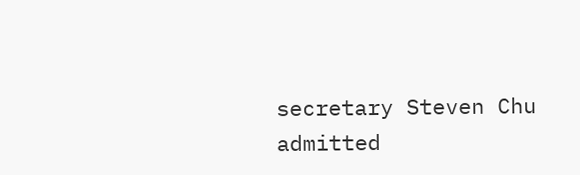secretary Steven Chu admitted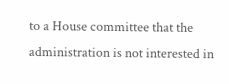to a House committee that the administration is not interested in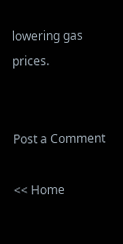lowering gas prices.


Post a Comment

<< Home